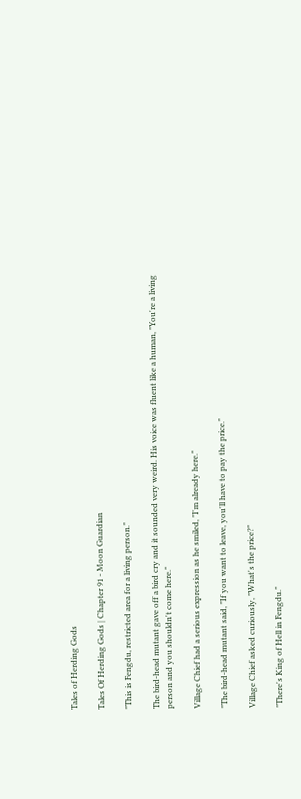Tales of Herding Gods

Tales Of Herding Gods | Chapter 91 - Moon Guardian

"This is Fengdu, restricted area for a living person."

The bird-head mutant gave off a bird cry and it sounded very weird. His voice was fluent like a human, "You're a living person and you shouldn't come here."

Village Chief had a serious expression as he smiled, "I'm already here."

"The bird-head mutant said, "If you want to leave, you'll have to pay the price."

Village Chief asked curiously, "What's the price?"

"There's King of Hell in Fengdu."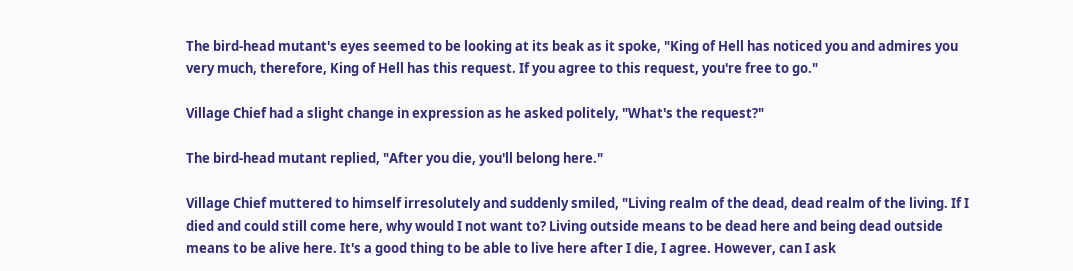The bird-head mutant's eyes seemed to be looking at its beak as it spoke, "King of Hell has noticed you and admires you very much, therefore, King of Hell has this request. If you agree to this request, you're free to go."

Village Chief had a slight change in expression as he asked politely, "What's the request?"

The bird-head mutant replied, "After you die, you'll belong here."

Village Chief muttered to himself irresolutely and suddenly smiled, "Living realm of the dead, dead realm of the living. If I died and could still come here, why would I not want to? Living outside means to be dead here and being dead outside means to be alive here. It's a good thing to be able to live here after I die, I agree. However, can I ask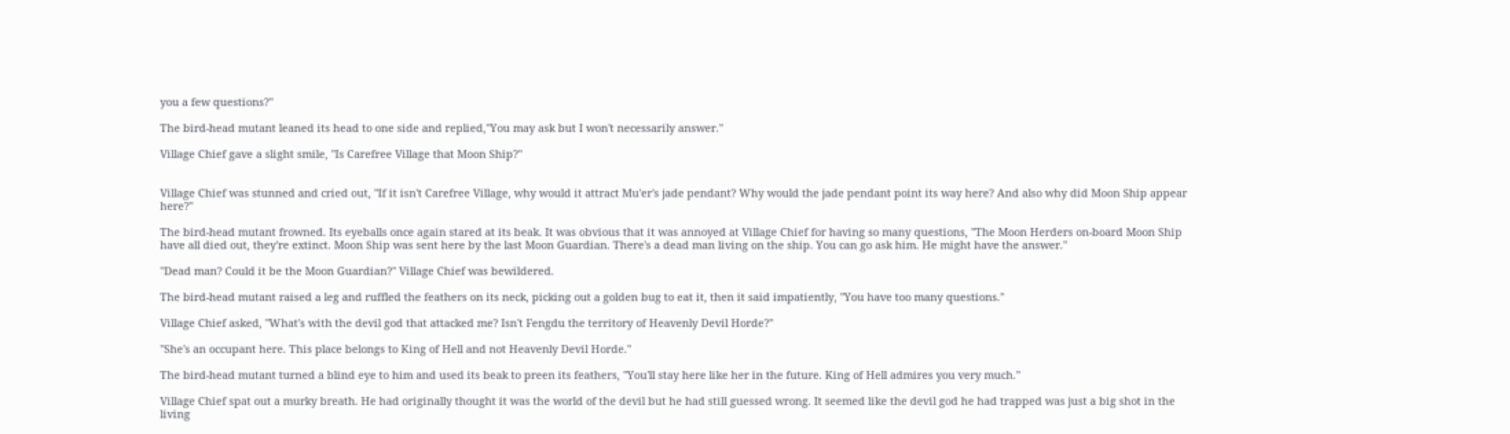you a few questions?"

The bird-head mutant leaned its head to one side and replied,"You may ask but I won't necessarily answer."

Village Chief gave a slight smile, "Is Carefree Village that Moon Ship?"


Village Chief was stunned and cried out, "If it isn't Carefree Village, why would it attract Mu'er's jade pendant? Why would the jade pendant point its way here? And also why did Moon Ship appear here?"

The bird-head mutant frowned. Its eyeballs once again stared at its beak. It was obvious that it was annoyed at Village Chief for having so many questions, "The Moon Herders on-board Moon Ship have all died out, they're extinct. Moon Ship was sent here by the last Moon Guardian. There's a dead man living on the ship. You can go ask him. He might have the answer."

"Dead man? Could it be the Moon Guardian?" Village Chief was bewildered.

The bird-head mutant raised a leg and ruffled the feathers on its neck, picking out a golden bug to eat it, then it said impatiently, "You have too many questions."

Village Chief asked, "What's with the devil god that attacked me? Isn't Fengdu the territory of Heavenly Devil Horde?"

"She's an occupant here. This place belongs to King of Hell and not Heavenly Devil Horde."

The bird-head mutant turned a blind eye to him and used its beak to preen its feathers, "You'll stay here like her in the future. King of Hell admires you very much."

Village Chief spat out a murky breath. He had originally thought it was the world of the devil but he had still guessed wrong. It seemed like the devil god he had trapped was just a big shot in the living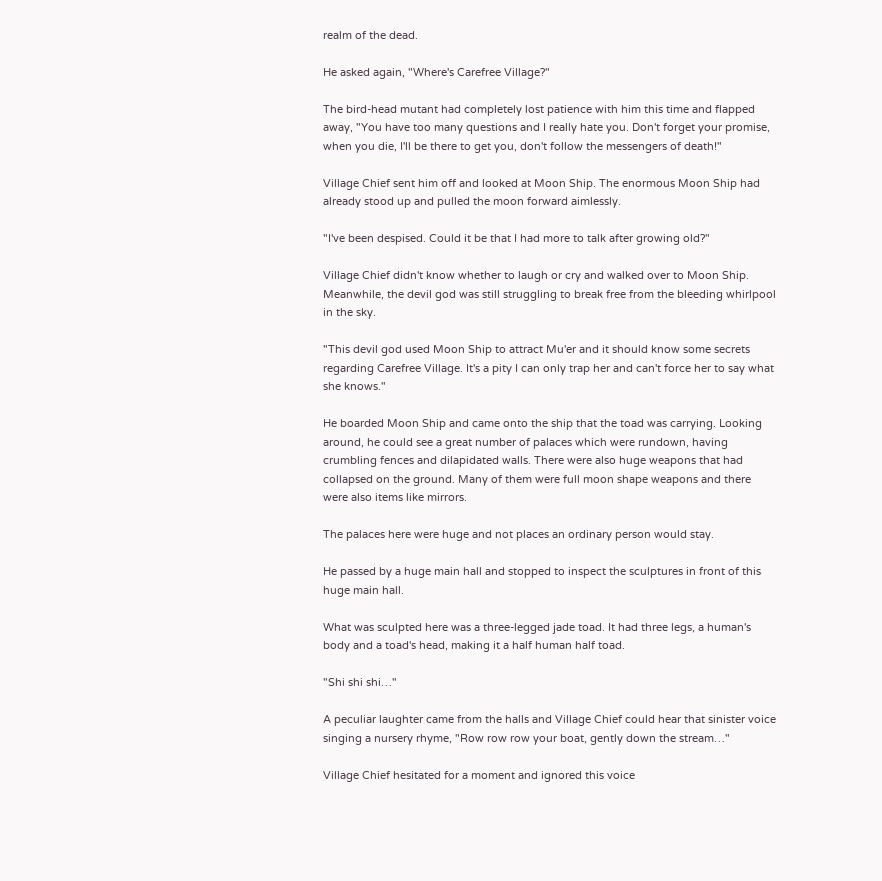realm of the dead.

He asked again, "Where's Carefree Village?"

The bird-head mutant had completely lost patience with him this time and flapped away, "You have too many questions and I really hate you. Don't forget your promise, when you die, I'll be there to get you, don't follow the messengers of death!"

Village Chief sent him off and looked at Moon Ship. The enormous Moon Ship had already stood up and pulled the moon forward aimlessly.

"I've been despised. Could it be that I had more to talk after growing old?"

Village Chief didn't know whether to laugh or cry and walked over to Moon Ship. Meanwhile, the devil god was still struggling to break free from the bleeding whirlpool in the sky.

"This devil god used Moon Ship to attract Mu'er and it should know some secrets regarding Carefree Village. It's a pity I can only trap her and can't force her to say what she knows."

He boarded Moon Ship and came onto the ship that the toad was carrying. Looking around, he could see a great number of palaces which were rundown, having crumbling fences and dilapidated walls. There were also huge weapons that had collapsed on the ground. Many of them were full moon shape weapons and there were also items like mirrors.

The palaces here were huge and not places an ordinary person would stay.

He passed by a huge main hall and stopped to inspect the sculptures in front of this huge main hall.

What was sculpted here was a three-legged jade toad. It had three legs, a human's body and a toad's head, making it a half human half toad.

"Shi shi shi…"

A peculiar laughter came from the halls and Village Chief could hear that sinister voice singing a nursery rhyme, "Row row row your boat, gently down the stream…"

Village Chief hesitated for a moment and ignored this voice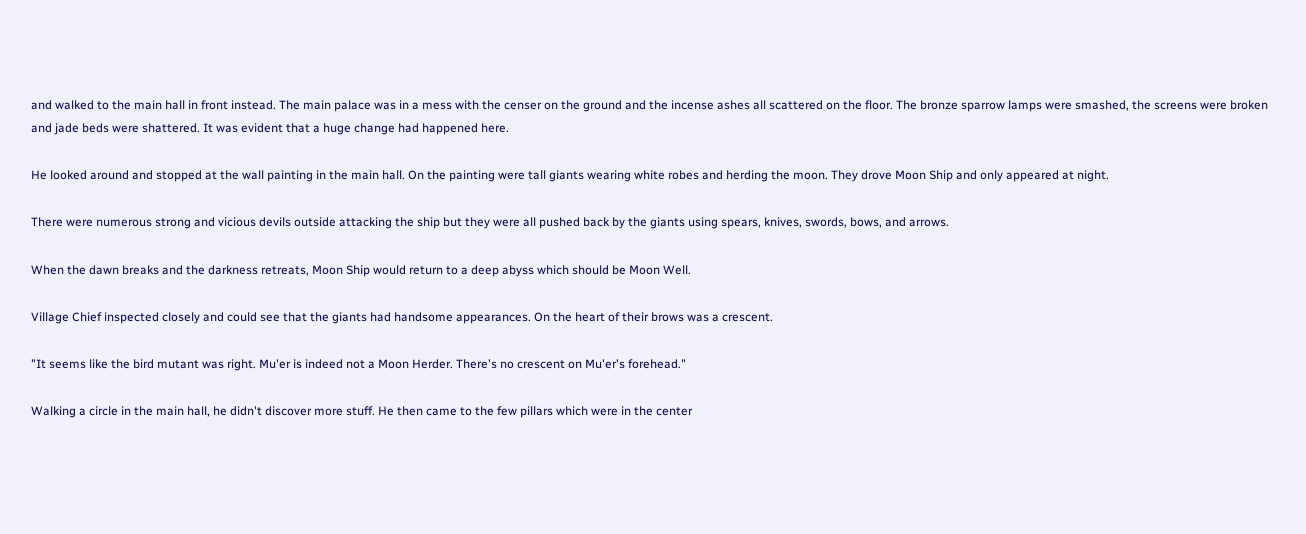and walked to the main hall in front instead. The main palace was in a mess with the censer on the ground and the incense ashes all scattered on the floor. The bronze sparrow lamps were smashed, the screens were broken and jade beds were shattered. It was evident that a huge change had happened here.

He looked around and stopped at the wall painting in the main hall. On the painting were tall giants wearing white robes and herding the moon. They drove Moon Ship and only appeared at night.

There were numerous strong and vicious devils outside attacking the ship but they were all pushed back by the giants using spears, knives, swords, bows, and arrows.

When the dawn breaks and the darkness retreats, Moon Ship would return to a deep abyss which should be Moon Well.

Village Chief inspected closely and could see that the giants had handsome appearances. On the heart of their brows was a crescent.

"It seems like the bird mutant was right. Mu'er is indeed not a Moon Herder. There's no crescent on Mu'er's forehead."

Walking a circle in the main hall, he didn't discover more stuff. He then came to the few pillars which were in the center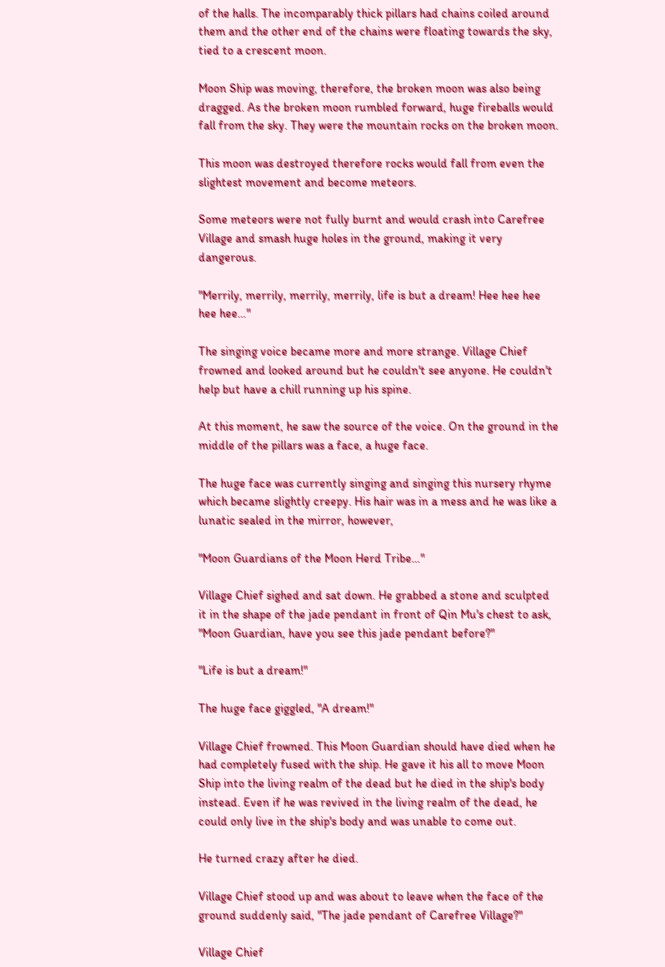of the halls. The incomparably thick pillars had chains coiled around them and the other end of the chains were floating towards the sky, tied to a crescent moon.

Moon Ship was moving, therefore, the broken moon was also being dragged. As the broken moon rumbled forward, huge fireballs would fall from the sky. They were the mountain rocks on the broken moon.

This moon was destroyed therefore rocks would fall from even the slightest movement and become meteors.

Some meteors were not fully burnt and would crash into Carefree Village and smash huge holes in the ground, making it very dangerous.

"Merrily, merrily, merrily, merrily, life is but a dream! Hee hee hee hee hee…"

The singing voice became more and more strange. Village Chief frowned and looked around but he couldn't see anyone. He couldn't help but have a chill running up his spine.

At this moment, he saw the source of the voice. On the ground in the middle of the pillars was a face, a huge face.

The huge face was currently singing and singing this nursery rhyme which became slightly creepy. His hair was in a mess and he was like a lunatic sealed in the mirror, however,

"Moon Guardians of the Moon Herd Tribe…"

Village Chief sighed and sat down. He grabbed a stone and sculpted it in the shape of the jade pendant in front of Qin Mu's chest to ask, "Moon Guardian, have you see this jade pendant before?"

"Life is but a dream!"

The huge face giggled, "A dream!"

Village Chief frowned. This Moon Guardian should have died when he had completely fused with the ship. He gave it his all to move Moon Ship into the living realm of the dead but he died in the ship's body instead. Even if he was revived in the living realm of the dead, he could only live in the ship's body and was unable to come out.

He turned crazy after he died.

Village Chief stood up and was about to leave when the face of the ground suddenly said, "The jade pendant of Carefree Village?"

Village Chief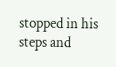stopped in his steps and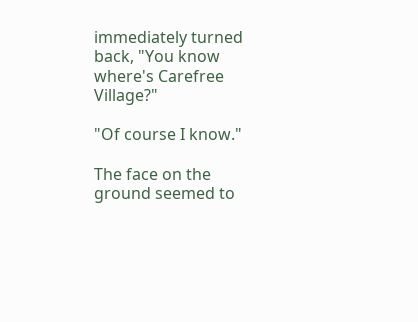immediately turned back, "You know where's Carefree Village?"

"Of course I know."

The face on the ground seemed to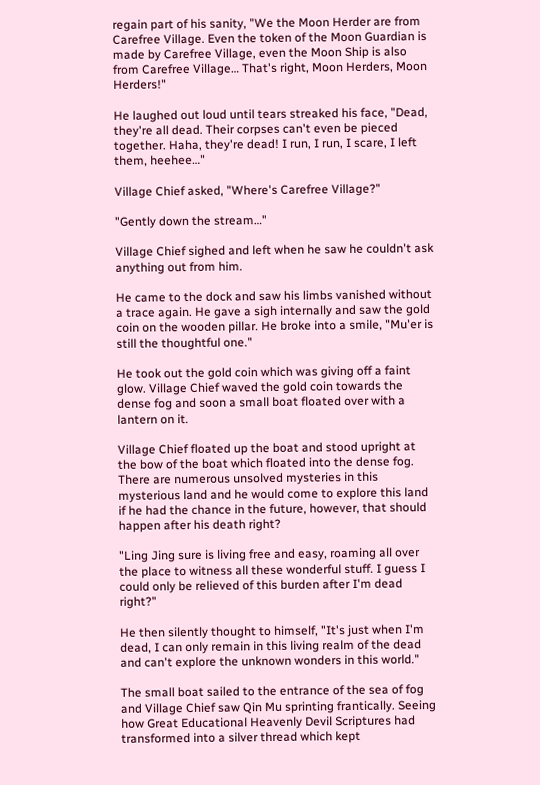regain part of his sanity, "We the Moon Herder are from Carefree Village. Even the token of the Moon Guardian is made by Carefree Village, even the Moon Ship is also from Carefree Village… That's right, Moon Herders, Moon Herders!"

He laughed out loud until tears streaked his face, "Dead, they're all dead. Their corpses can't even be pieced together. Haha, they're dead! I run, I run, I scare, I left them, heehee…"

Village Chief asked, "Where's Carefree Village?"

"Gently down the stream…"

Village Chief sighed and left when he saw he couldn't ask anything out from him.

He came to the dock and saw his limbs vanished without a trace again. He gave a sigh internally and saw the gold coin on the wooden pillar. He broke into a smile, "Mu'er is still the thoughtful one."

He took out the gold coin which was giving off a faint glow. Village Chief waved the gold coin towards the dense fog and soon a small boat floated over with a lantern on it.

Village Chief floated up the boat and stood upright at the bow of the boat which floated into the dense fog. There are numerous unsolved mysteries in this mysterious land and he would come to explore this land if he had the chance in the future, however, that should happen after his death right?

"Ling Jing sure is living free and easy, roaming all over the place to witness all these wonderful stuff. I guess I could only be relieved of this burden after I'm dead right?"

He then silently thought to himself, "It's just when I'm dead, I can only remain in this living realm of the dead and can't explore the unknown wonders in this world."

The small boat sailed to the entrance of the sea of fog and Village Chief saw Qin Mu sprinting frantically. Seeing how Great Educational Heavenly Devil Scriptures had transformed into a silver thread which kept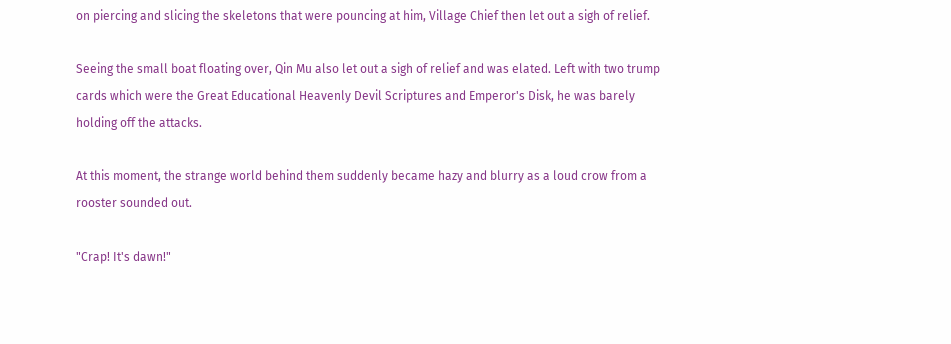on piercing and slicing the skeletons that were pouncing at him, Village Chief then let out a sigh of relief.

Seeing the small boat floating over, Qin Mu also let out a sigh of relief and was elated. Left with two trump cards which were the Great Educational Heavenly Devil Scriptures and Emperor's Disk, he was barely holding off the attacks.

At this moment, the strange world behind them suddenly became hazy and blurry as a loud crow from a rooster sounded out.

"Crap! It's dawn!"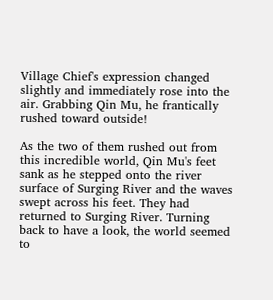Village Chief's expression changed slightly and immediately rose into the air. Grabbing Qin Mu, he frantically rushed toward outside!

As the two of them rushed out from this incredible world, Qin Mu's feet sank as he stepped onto the river surface of Surging River and the waves swept across his feet. They had returned to Surging River. Turning back to have a look, the world seemed to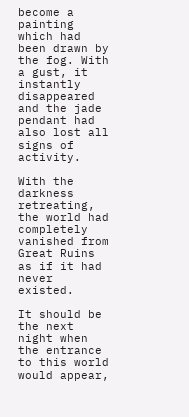become a painting which had been drawn by the fog. With a gust, it instantly disappeared and the jade pendant had also lost all signs of activity.

With the darkness retreating, the world had completely vanished from Great Ruins as if it had never existed.

It should be the next night when the entrance to this world would appear,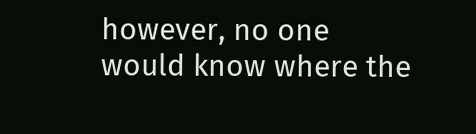however, no one would know where the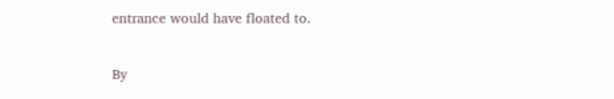entrance would have floated to.

By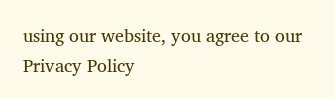using our website, you agree to our Privacy Policy